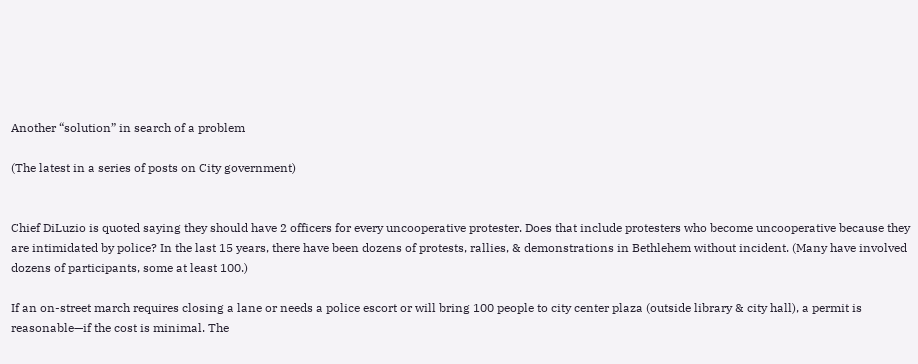Another “solution” in search of a problem

(The latest in a series of posts on City government)


Chief DiLuzio is quoted saying they should have 2 officers for every uncooperative protester. Does that include protesters who become uncooperative because they are intimidated by police? In the last 15 years, there have been dozens of protests, rallies, & demonstrations in Bethlehem without incident. (Many have involved dozens of participants, some at least 100.)

If an on-street march requires closing a lane or needs a police escort or will bring 100 people to city center plaza (outside library & city hall), a permit is reasonable—if the cost is minimal. The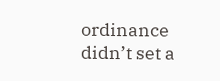ordinance didn’t set a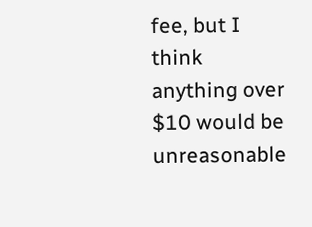fee, but I think anything over $10 would be unreasonable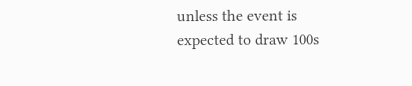unless the event is expected to draw 100s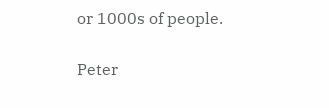or 1000s of people.

Peter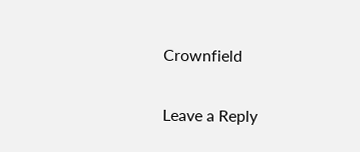Crownfield

Leave a Reply